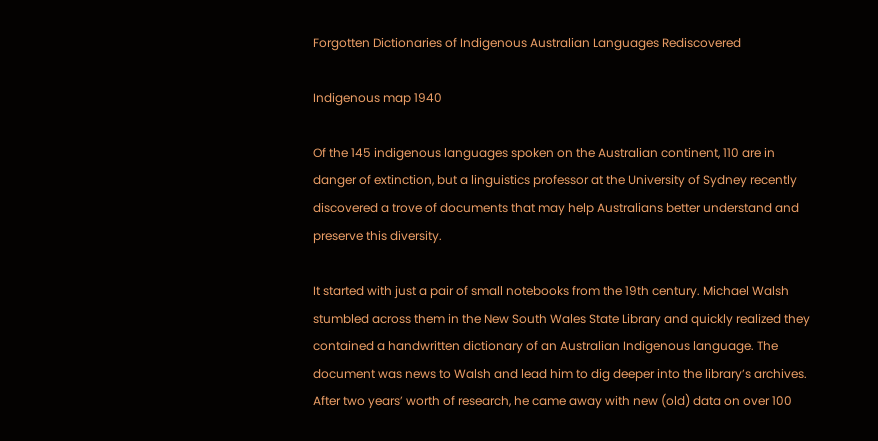Forgotten Dictionaries of Indigenous Australian Languages Rediscovered

Indigenous map 1940

Of the 145 indigenous languages spoken on the Australian continent, 110 are in danger of extinction, but a linguistics professor at the University of Sydney recently discovered a trove of documents that may help Australians better understand and preserve this diversity.

It started with just a pair of small notebooks from the 19th century. Michael Walsh stumbled across them in the New South Wales State Library and quickly realized they contained a handwritten dictionary of an Australian Indigenous language. The document was news to Walsh and lead him to dig deeper into the library’s archives. After two years’ worth of research, he came away with new (old) data on over 100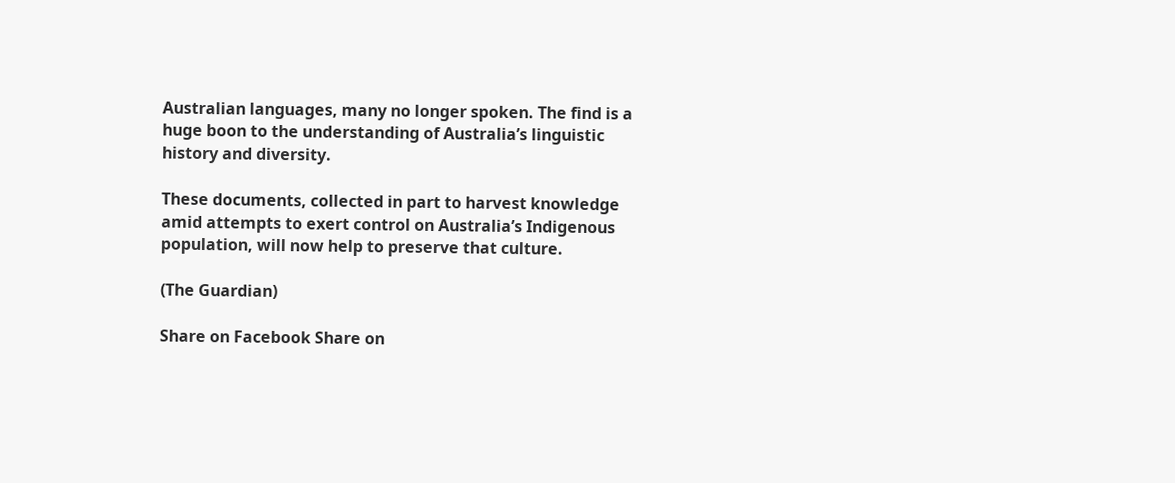Australian languages, many no longer spoken. The find is a huge boon to the understanding of Australia’s linguistic history and diversity.

These documents, collected in part to harvest knowledge amid attempts to exert control on Australia’s Indigenous population, will now help to preserve that culture.

(The Guardian)

Share on Facebook Share on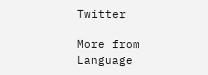Twitter

More from Language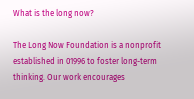What is the long now?

The Long Now Foundation is a nonprofit established in 01996 to foster long-term thinking. Our work encourages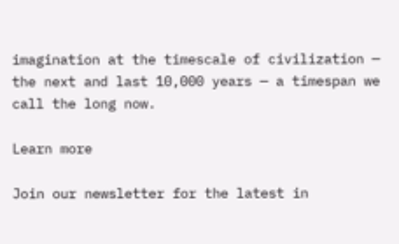imagination at the timescale of civilization — the next and last 10,000 years — a timespan we call the long now.

Learn more

Join our newsletter for the latest in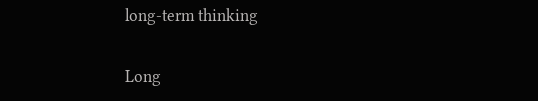long-term thinking

Long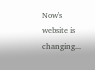Now's website is changing...